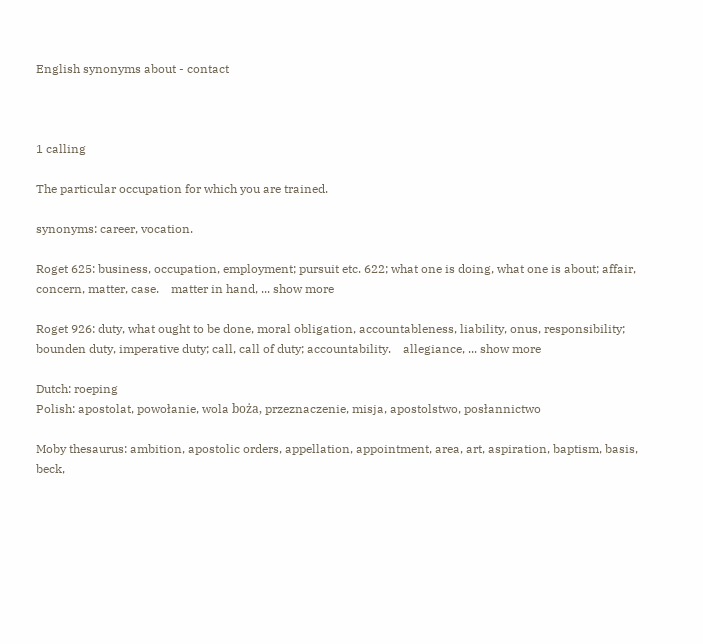English synonyms about - contact



1 calling

The particular occupation for which you are trained.

synonyms: career, vocation.

Roget 625: business, occupation, employment; pursuit etc. 622; what one is doing, what one is about; affair, concern, matter, case.    matter in hand, ... show more

Roget 926: duty, what ought to be done, moral obligation, accountableness, liability, onus, responsibility; bounden duty, imperative duty; call, call of duty; accountability.    allegiance, ... show more

Dutch: roeping
Polish: apostolat, powołanie, wola boża, przeznaczenie, misja, apostolstwo, posłannictwo

Moby thesaurus: ambition, apostolic orders, appellation, appointment, area, art, aspiration, baptism, basis, beck,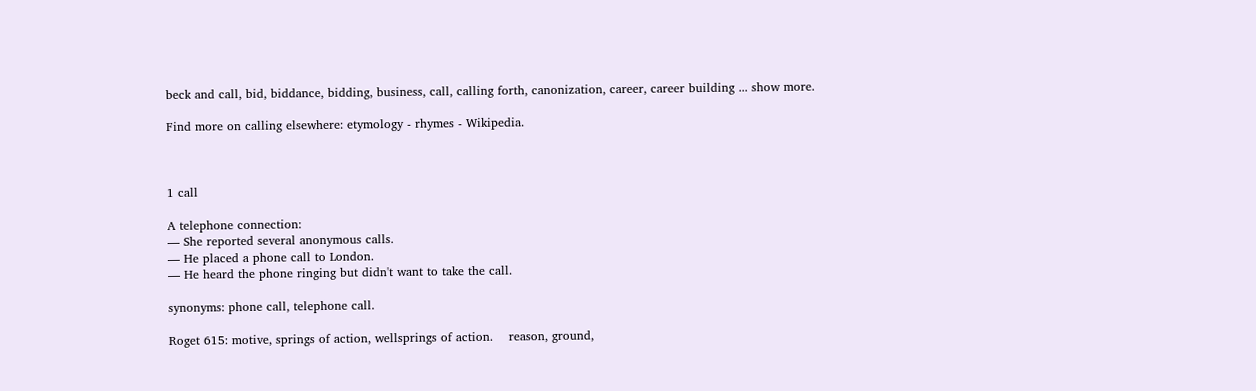beck and call, bid, biddance, bidding, business, call, calling forth, canonization, career, career building ... show more.

Find more on calling elsewhere: etymology - rhymes - Wikipedia.



1 call

A telephone connection:
— She reported several anonymous calls.
— He placed a phone call to London.
— He heard the phone ringing but didn't want to take the call.

synonyms: phone call, telephone call.

Roget 615: motive, springs of action, wellsprings of action.    reason, ground,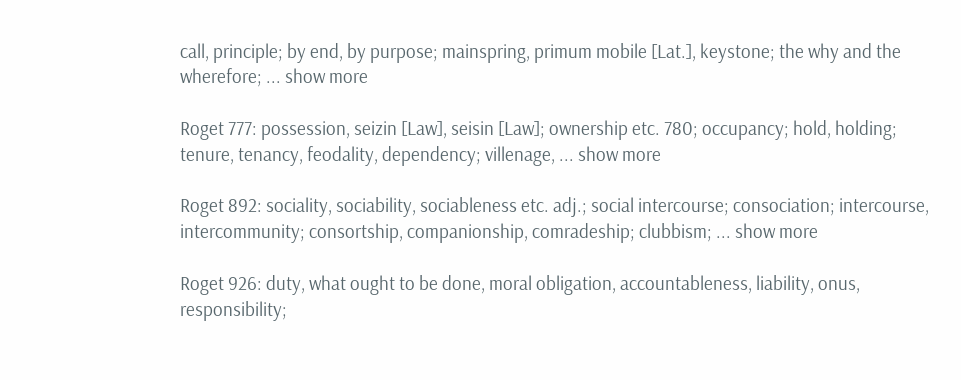call, principle; by end, by purpose; mainspring, primum mobile [Lat.], keystone; the why and the wherefore; ... show more

Roget 777: possession, seizin [Law], seisin [Law]; ownership etc. 780; occupancy; hold, holding; tenure, tenancy, feodality, dependency; villenage, ... show more

Roget 892: sociality, sociability, sociableness etc. adj.; social intercourse; consociation; intercourse, intercommunity; consortship, companionship, comradeship; clubbism; ... show more

Roget 926: duty, what ought to be done, moral obligation, accountableness, liability, onus, responsibility;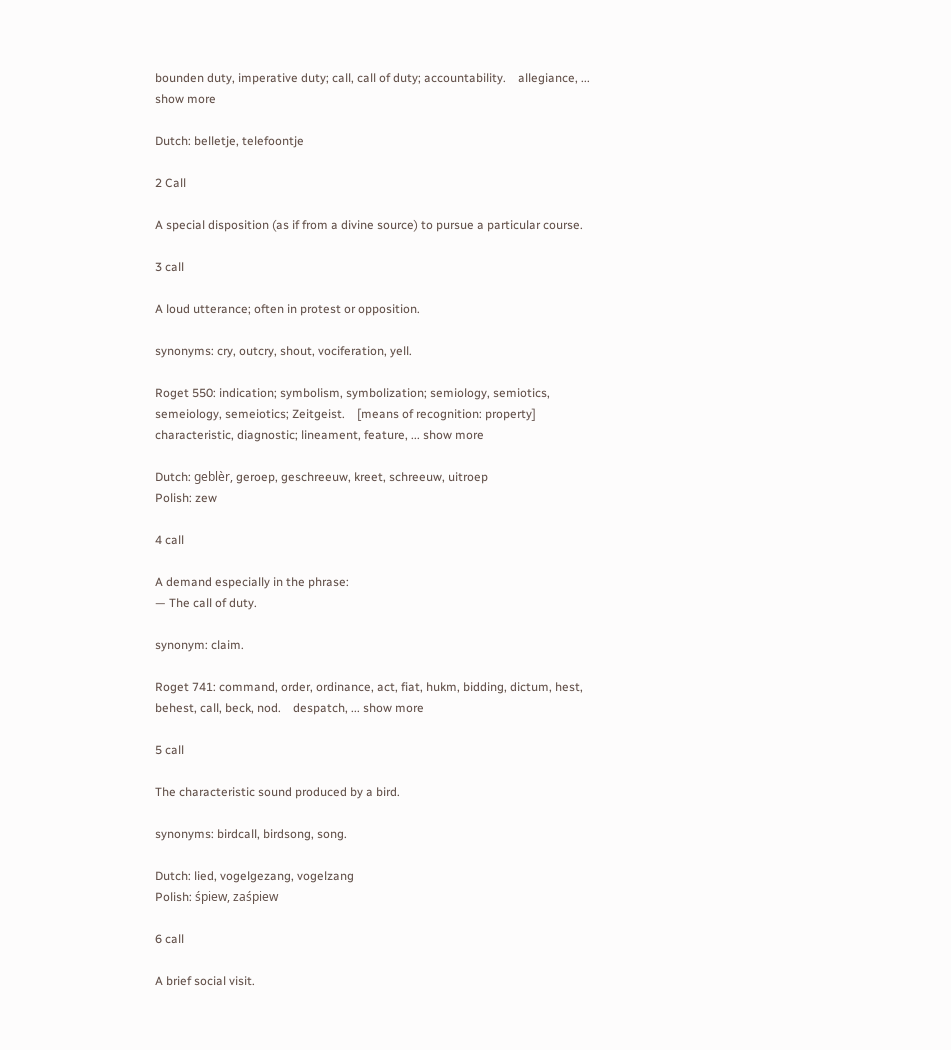bounden duty, imperative duty; call, call of duty; accountability.    allegiance, ... show more

Dutch: belletje, telefoontje

2 Call

A special disposition (as if from a divine source) to pursue a particular course.

3 call

A loud utterance; often in protest or opposition.

synonyms: cry, outcry, shout, vociferation, yell.

Roget 550: indication; symbolism, symbolization; semiology, semiotics, semeiology, semeiotics; Zeitgeist.    [means of recognition: property] characteristic, diagnostic; lineament, feature, ... show more

Dutch: geblèr, geroep, geschreeuw, kreet, schreeuw, uitroep
Polish: zew

4 call

A demand especially in the phrase:
— The call of duty.

synonym: claim.

Roget 741: command, order, ordinance, act, fiat, hukm, bidding, dictum, hest, behest, call, beck, nod.    despatch, ... show more

5 call

The characteristic sound produced by a bird.

synonyms: birdcall, birdsong, song.

Dutch: lied, vogelgezang, vogelzang
Polish: śpiew, zaśpiew

6 call

A brief social visit.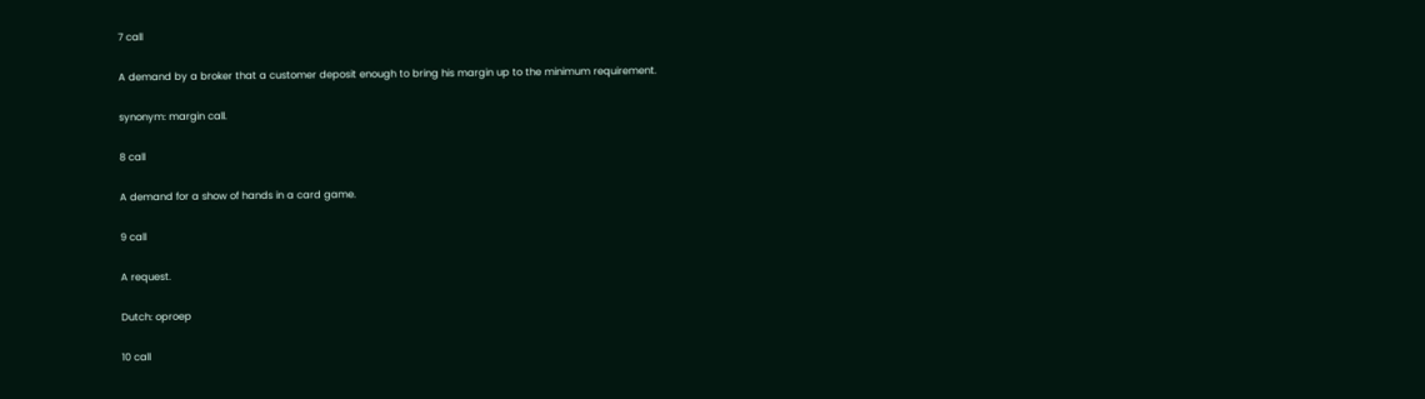7 call

A demand by a broker that a customer deposit enough to bring his margin up to the minimum requirement.

synonym: margin call.

8 call

A demand for a show of hands in a card game.

9 call

A request.

Dutch: oproep

10 call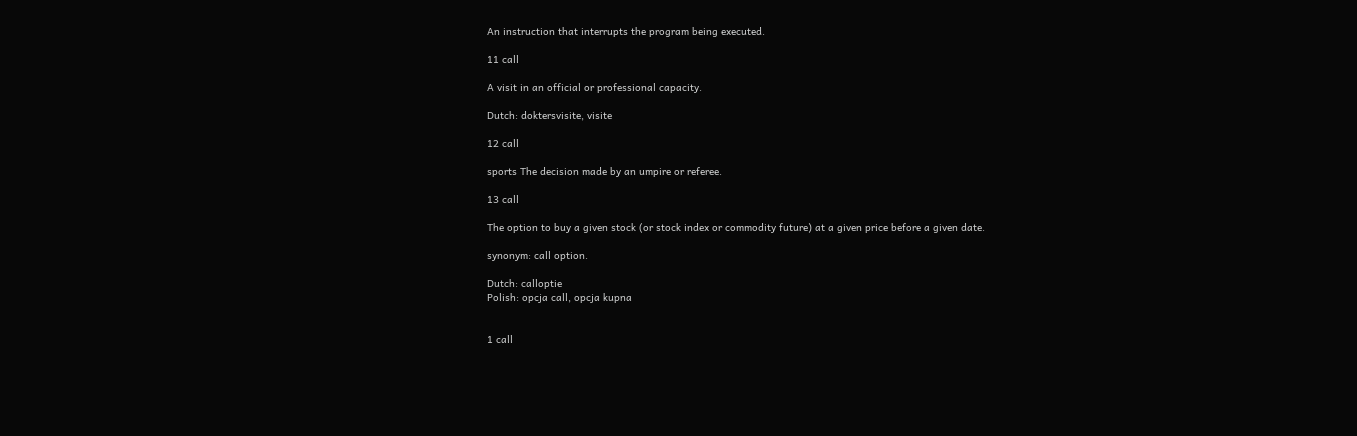An instruction that interrupts the program being executed.

11 call

A visit in an official or professional capacity.

Dutch: doktersvisite, visite

12 call

sports The decision made by an umpire or referee.

13 call

The option to buy a given stock (or stock index or commodity future) at a given price before a given date.

synonym: call option.

Dutch: calloptie
Polish: opcja call, opcja kupna


1 call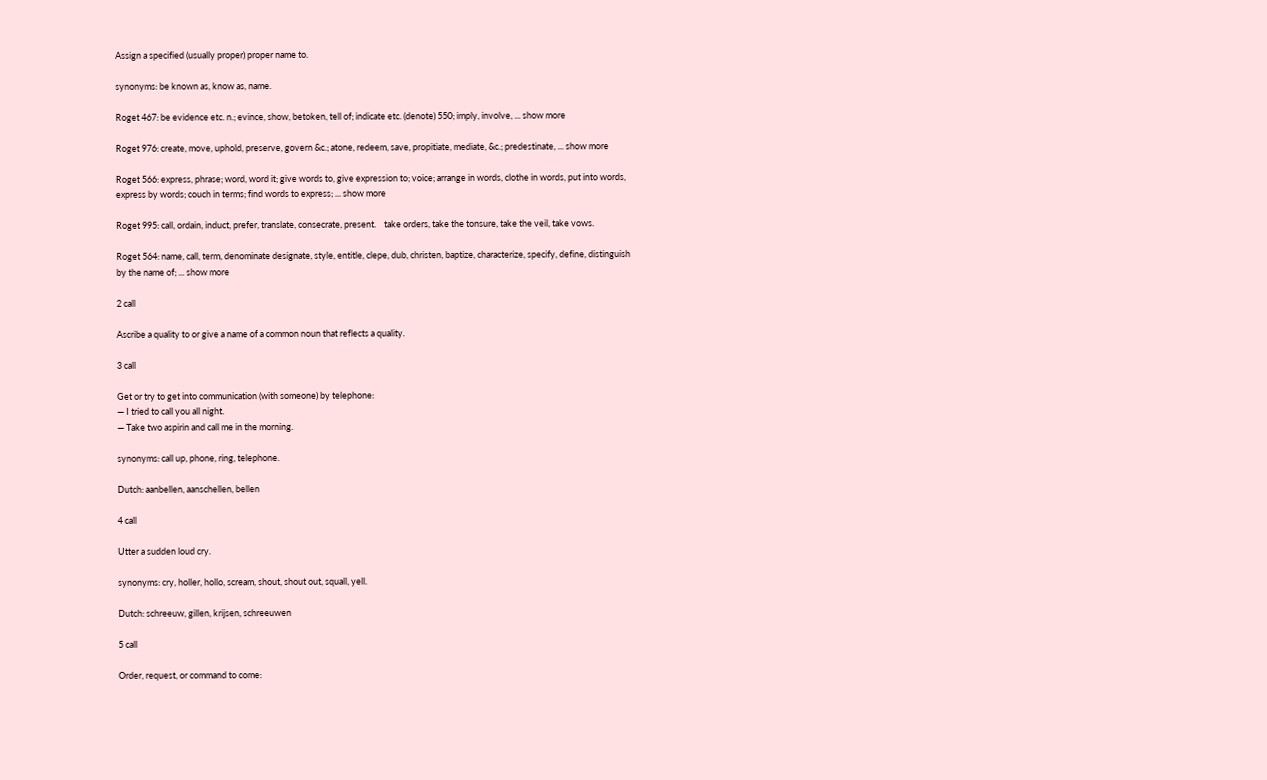Assign a specified (usually proper) proper name to.

synonyms: be known as, know as, name.

Roget 467: be evidence etc. n.; evince, show, betoken, tell of; indicate etc. (denote) 550; imply, involve, ... show more

Roget 976: create, move, uphold, preserve, govern &c.; atone, redeem, save, propitiate, mediate, &c.; predestinate, ... show more

Roget 566: express, phrase; word, word it; give words to, give expression to; voice; arrange in words, clothe in words, put into words, express by words; couch in terms; find words to express; ... show more

Roget 995: call, ordain, induct, prefer, translate, consecrate, present.    take orders, take the tonsure, take the veil, take vows.

Roget 564: name, call, term, denominate designate, style, entitle, clepe, dub, christen, baptize, characterize, specify, define, distinguish by the name of; ... show more

2 call

Ascribe a quality to or give a name of a common noun that reflects a quality.

3 call

Get or try to get into communication (with someone) by telephone:
— I tried to call you all night.
— Take two aspirin and call me in the morning.

synonyms: call up, phone, ring, telephone.

Dutch: aanbellen, aanschellen, bellen

4 call

Utter a sudden loud cry.

synonyms: cry, holler, hollo, scream, shout, shout out, squall, yell.

Dutch: schreeuw, gillen, krijsen, schreeuwen

5 call

Order, request, or command to come: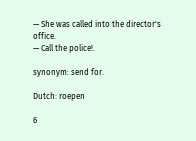— She was called into the director's office.
— Call the police!.

synonym: send for.

Dutch: roepen

6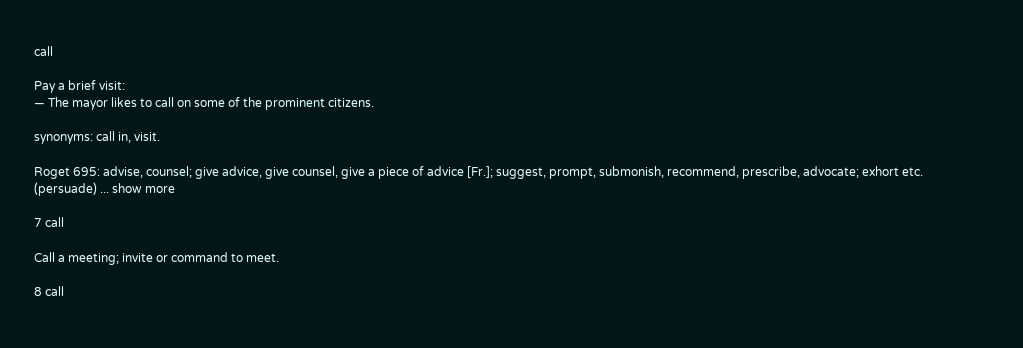call

Pay a brief visit:
— The mayor likes to call on some of the prominent citizens.

synonyms: call in, visit.

Roget 695: advise, counsel; give advice, give counsel, give a piece of advice [Fr.]; suggest, prompt, submonish, recommend, prescribe, advocate; exhort etc. (persuade) ... show more

7 call

Call a meeting; invite or command to meet.

8 call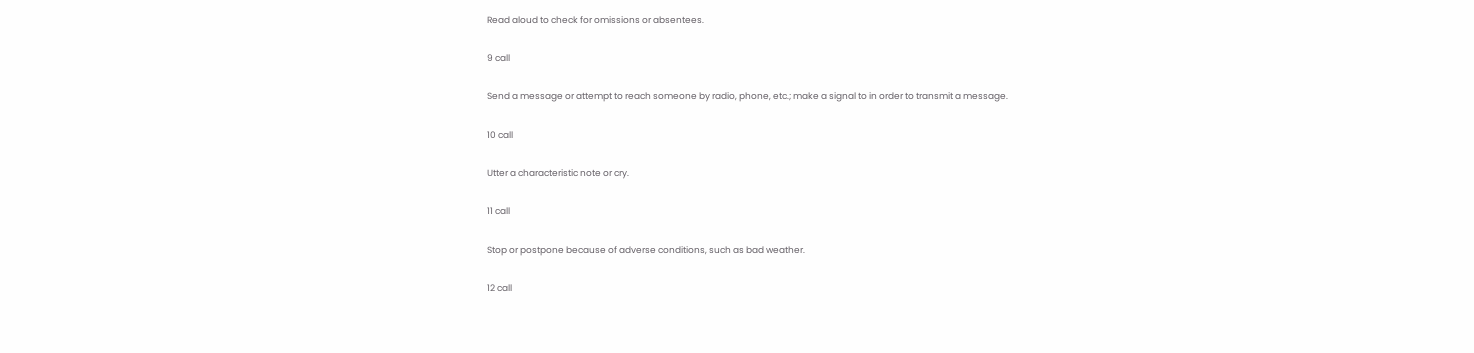Read aloud to check for omissions or absentees.

9 call

Send a message or attempt to reach someone by radio, phone, etc.; make a signal to in order to transmit a message.

10 call

Utter a characteristic note or cry.

11 call

Stop or postpone because of adverse conditions, such as bad weather.

12 call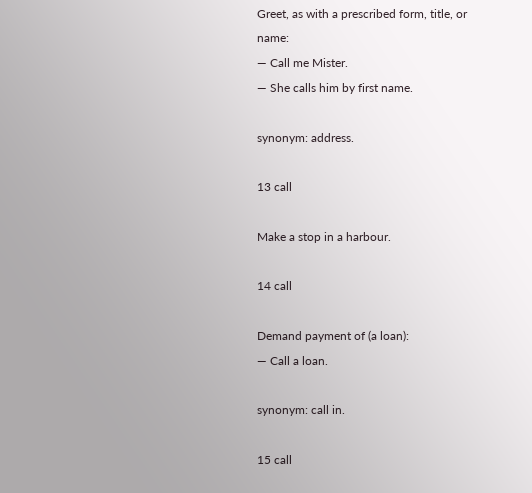Greet, as with a prescribed form, title, or name:
— Call me Mister.
— She calls him by first name.

synonym: address.

13 call

Make a stop in a harbour.

14 call

Demand payment of (a loan):
— Call a loan.

synonym: call in.

15 call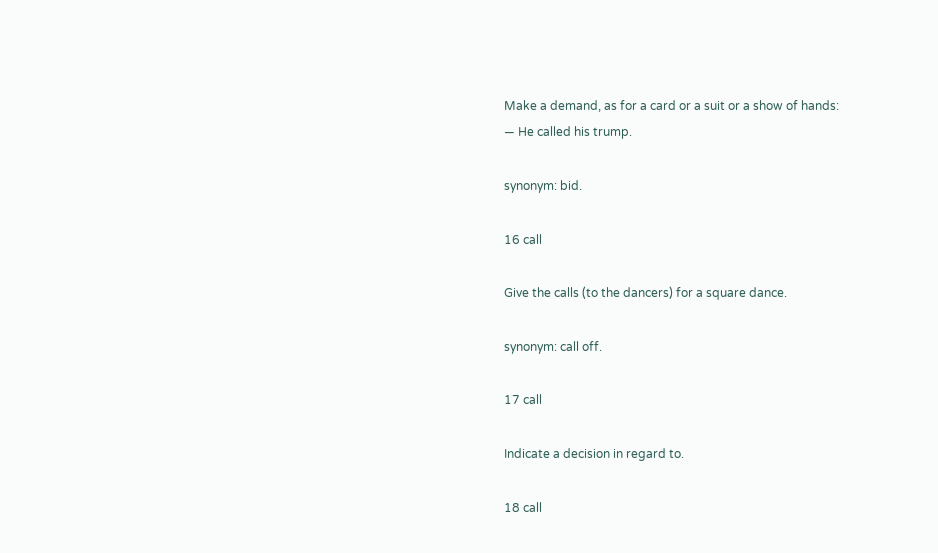Make a demand, as for a card or a suit or a show of hands:
— He called his trump.

synonym: bid.

16 call

Give the calls (to the dancers) for a square dance.

synonym: call off.

17 call

Indicate a decision in regard to.

18 call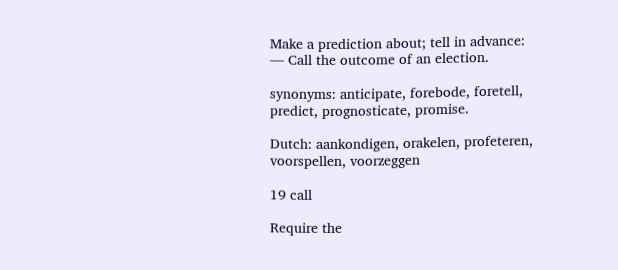Make a prediction about; tell in advance:
— Call the outcome of an election.

synonyms: anticipate, forebode, foretell, predict, prognosticate, promise.

Dutch: aankondigen, orakelen, profeteren, voorspellen, voorzeggen

19 call

Require the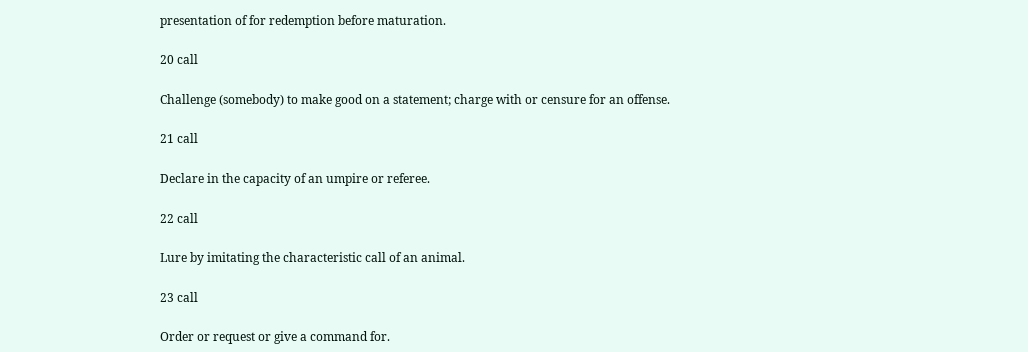presentation of for redemption before maturation.

20 call

Challenge (somebody) to make good on a statement; charge with or censure for an offense.

21 call

Declare in the capacity of an umpire or referee.

22 call

Lure by imitating the characteristic call of an animal.

23 call

Order or request or give a command for.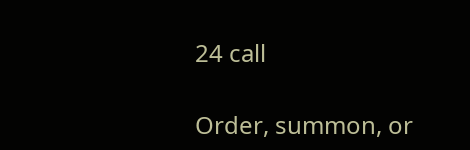24 call

Order, summon, or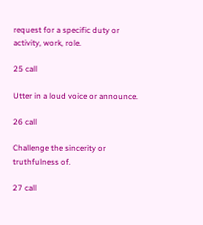request for a specific duty or activity, work, role.

25 call

Utter in a loud voice or announce.

26 call

Challenge the sincerity or truthfulness of.

27 call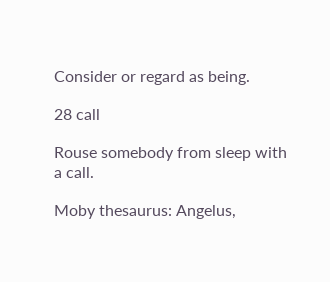Consider or regard as being.

28 call

Rouse somebody from sleep with a call.

Moby thesaurus: Angelus,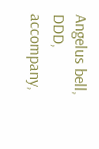Angelus bell, DDD, accompany,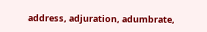address, adjuration, adumbrate,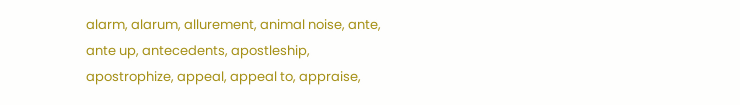alarm, alarum, allurement, animal noise, ante, ante up, antecedents, apostleship, apostrophize, appeal, appeal to, appraise,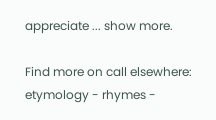appreciate ... show more.

Find more on call elsewhere: etymology - rhymes -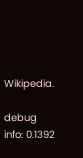Wikipedia.

debug info: 0.1392